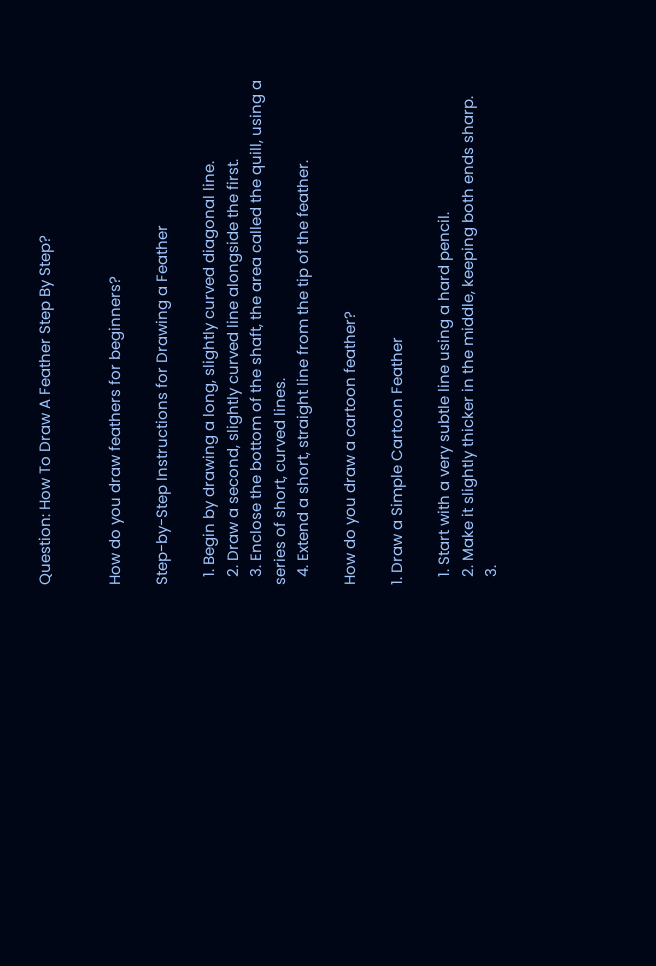Question: How To Draw A Feather Step By Step?


How do you draw feathers for beginners?

Step-by-Step Instructions for Drawing a Feather

  1. Begin by drawing a long, slightly curved diagonal line.
  2. Draw a second, slightly curved line alongside the first.
  3. Enclose the bottom of the shaft, the area called the quill, using a series of short, curved lines.
  4. Extend a short, straight line from the tip of the feather.

How do you draw a cartoon feather?

1. Draw a Simple Cartoon Feather

  1. Start with a very subtle line using a hard pencil.
  2. Make it slightly thicker in the middle, keeping both ends sharp.
  3.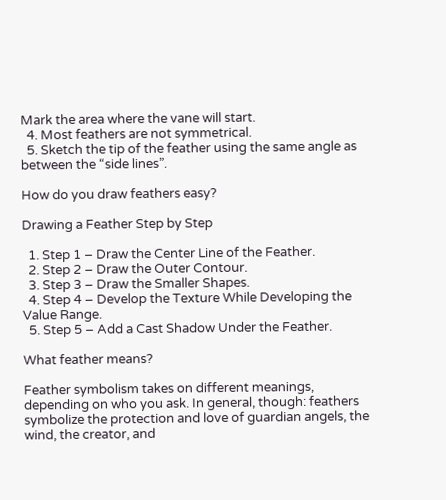Mark the area where the vane will start.
  4. Most feathers are not symmetrical.
  5. Sketch the tip of the feather using the same angle as between the “side lines”.

How do you draw feathers easy?

Drawing a Feather Step by Step

  1. Step 1 – Draw the Center Line of the Feather.
  2. Step 2 – Draw the Outer Contour.
  3. Step 3 – Draw the Smaller Shapes.
  4. Step 4 – Develop the Texture While Developing the Value Range.
  5. Step 5 – Add a Cast Shadow Under the Feather.

What feather means?

Feather symbolism takes on different meanings, depending on who you ask. In general, though: feathers symbolize the protection and love of guardian angels, the wind, the creator, and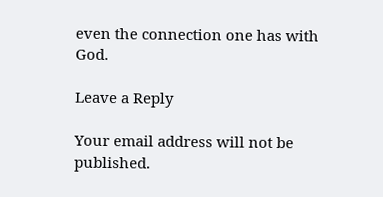even the connection one has with God.

Leave a Reply

Your email address will not be published.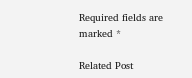Required fields are marked *

Related Post